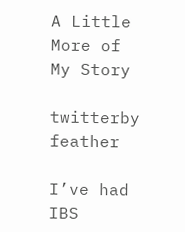A Little More of My Story

twitterby feather

I’ve had IBS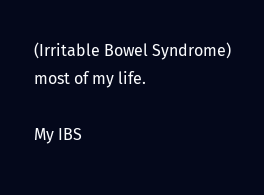(Irritable Bowel Syndrome) most of my life.

My IBS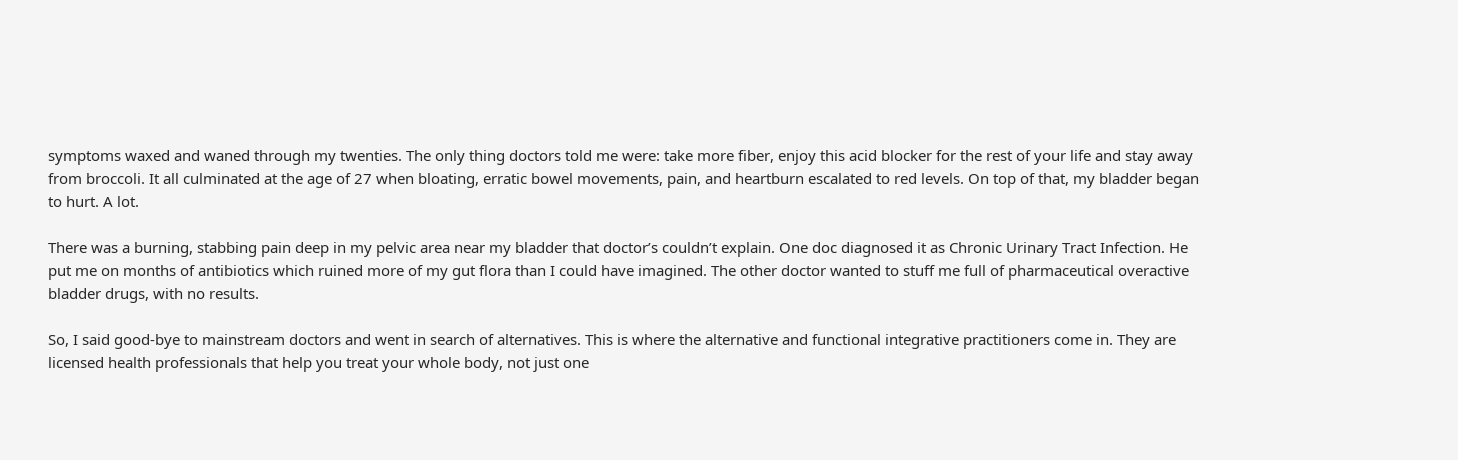symptoms waxed and waned through my twenties. The only thing doctors told me were: take more fiber, enjoy this acid blocker for the rest of your life and stay away from broccoli. It all culminated at the age of 27 when bloating, erratic bowel movements, pain, and heartburn escalated to red levels. On top of that, my bladder began to hurt. A lot.

There was a burning, stabbing pain deep in my pelvic area near my bladder that doctor’s couldn’t explain. One doc diagnosed it as Chronic Urinary Tract Infection. He put me on months of antibiotics which ruined more of my gut flora than I could have imagined. The other doctor wanted to stuff me full of pharmaceutical overactive bladder drugs, with no results.

So, I said good-bye to mainstream doctors and went in search of alternatives. This is where the alternative and functional integrative practitioners come in. They are licensed health professionals that help you treat your whole body, not just one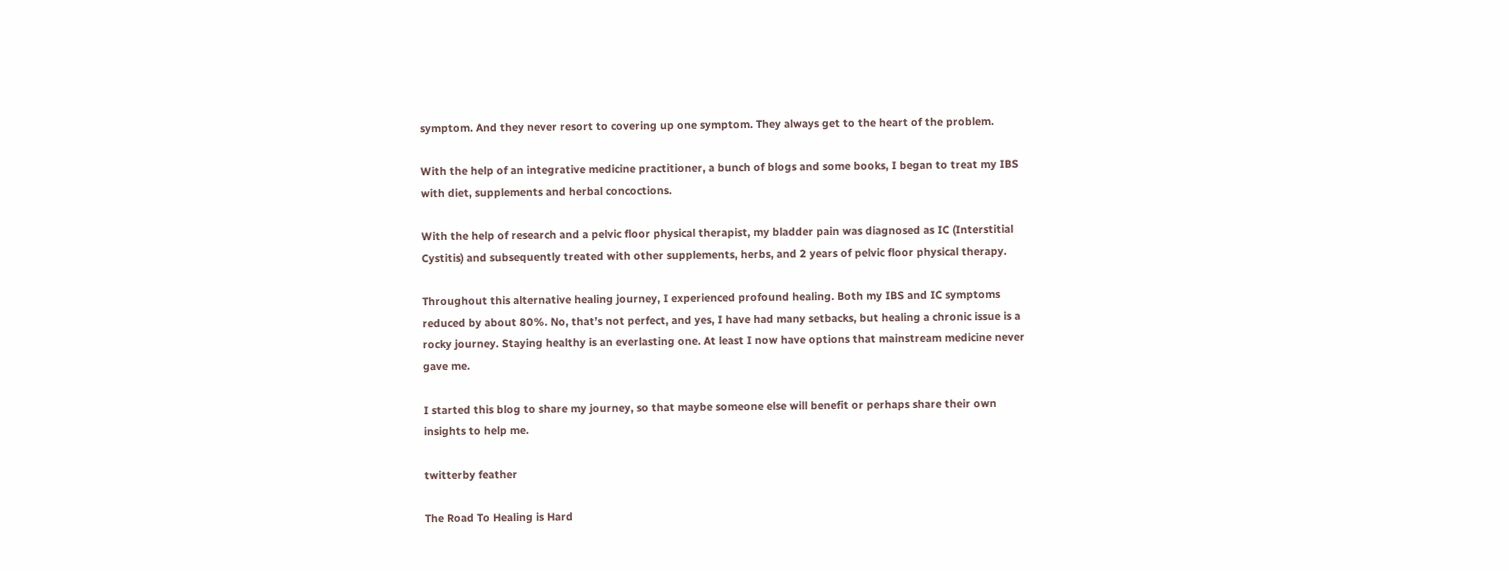symptom. And they never resort to covering up one symptom. They always get to the heart of the problem.

With the help of an integrative medicine practitioner, a bunch of blogs and some books, I began to treat my IBS with diet, supplements and herbal concoctions.

With the help of research and a pelvic floor physical therapist, my bladder pain was diagnosed as IC (Interstitial Cystitis) and subsequently treated with other supplements, herbs, and 2 years of pelvic floor physical therapy.

Throughout this alternative healing journey, I experienced profound healing. Both my IBS and IC symptoms reduced by about 80%. No, that’s not perfect, and yes, I have had many setbacks, but healing a chronic issue is a rocky journey. Staying healthy is an everlasting one. At least I now have options that mainstream medicine never gave me.

I started this blog to share my journey, so that maybe someone else will benefit or perhaps share their own insights to help me.

twitterby feather

The Road To Healing is Hard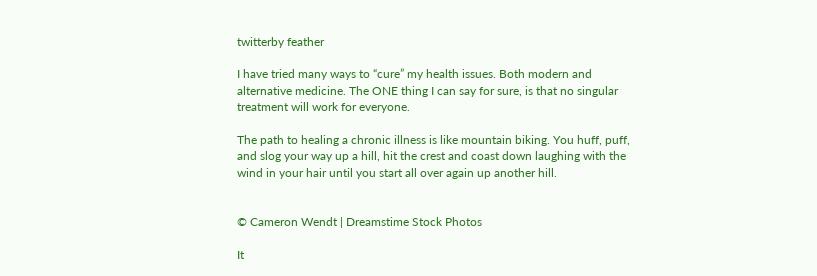twitterby feather

I have tried many ways to “cure” my health issues. Both modern and alternative medicine. The ONE thing I can say for sure, is that no singular treatment will work for everyone.

The path to healing a chronic illness is like mountain biking. You huff, puff, and slog your way up a hill, hit the crest and coast down laughing with the wind in your hair until you start all over again up another hill.


© Cameron Wendt | Dreamstime Stock Photos

It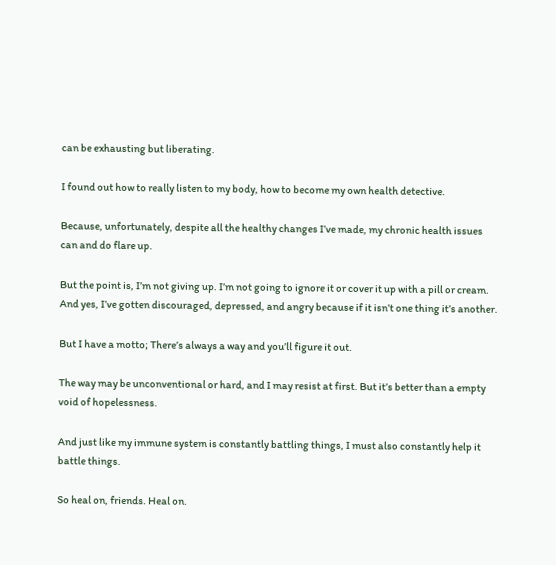can be exhausting but liberating.

I found out how to really listen to my body, how to become my own health detective.

Because, unfortunately, despite all the healthy changes I’ve made, my chronic health issues can and do flare up.

But the point is, I’m not giving up. I’m not going to ignore it or cover it up with a pill or cream. And yes, I’ve gotten discouraged, depressed, and angry because if it isn’t one thing it’s another.

But I have a motto; There’s always a way and you’ll figure it out.

The way may be unconventional or hard, and I may resist at first. But it’s better than a empty void of hopelessness.

And just like my immune system is constantly battling things, I must also constantly help it battle things.

So heal on, friends. Heal on.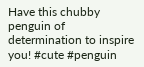Have this chubby penguin of determination to inspire you! #cute #penguin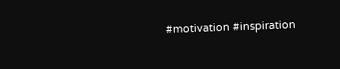#motivation #inspiration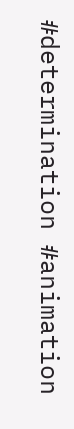#determination #animation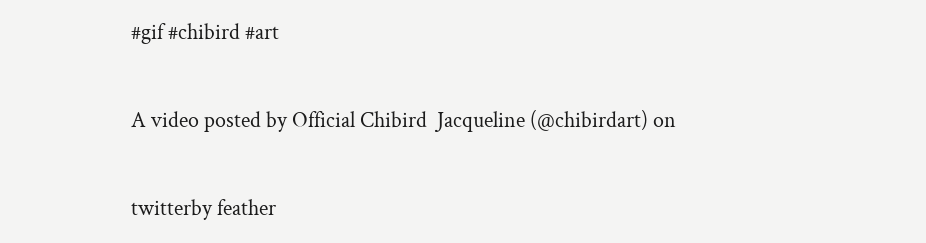#gif #chibird #art

A video posted by Official Chibird  Jacqueline (@chibirdart) on

twitterby feather